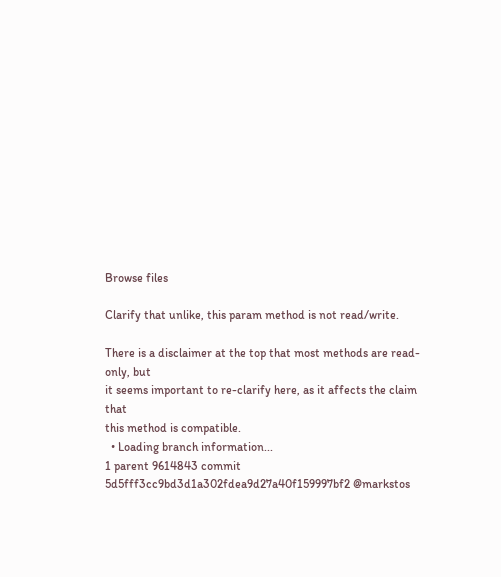Browse files

Clarify that unlike, this param method is not read/write.

There is a disclaimer at the top that most methods are read-only, but
it seems important to re-clarify here, as it affects the claim that
this method is compatible.
  • Loading branch information...
1 parent 9614843 commit 5d5fff3cc9bd3d1a302fdea9d27a40f159997bf2 @markstos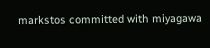markstos committed with miyagawa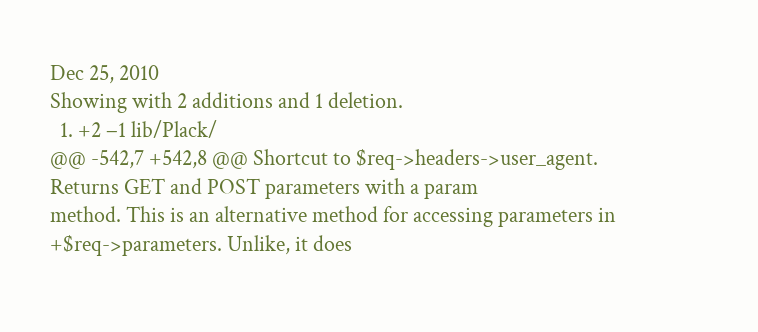Dec 25, 2010
Showing with 2 additions and 1 deletion.
  1. +2 −1 lib/Plack/
@@ -542,7 +542,8 @@ Shortcut to $req->headers->user_agent.
Returns GET and POST parameters with a param
method. This is an alternative method for accessing parameters in
+$req->parameters. Unlike, it does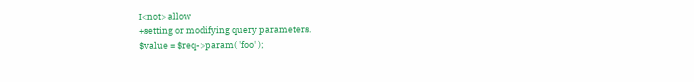I<not> allow
+setting or modifying query parameters.
$value = $req->param( 'foo' );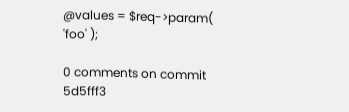@values = $req->param( 'foo' );

0 comments on commit 5d5fff3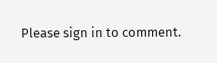Please sign in to comment.